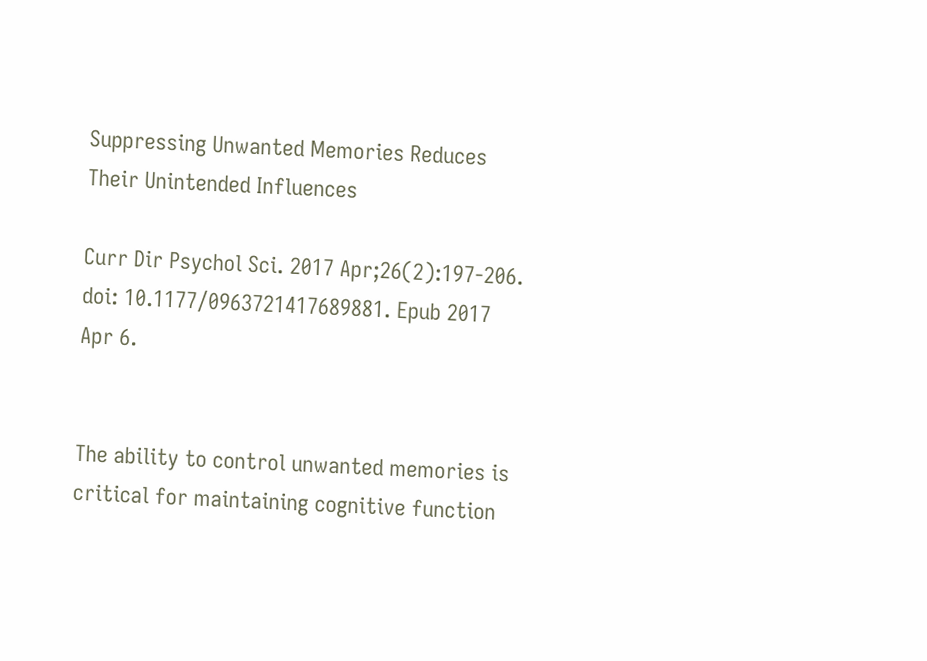Suppressing Unwanted Memories Reduces Their Unintended Influences

Curr Dir Psychol Sci. 2017 Apr;26(2):197-206. doi: 10.1177/0963721417689881. Epub 2017 Apr 6.


The ability to control unwanted memories is critical for maintaining cognitive function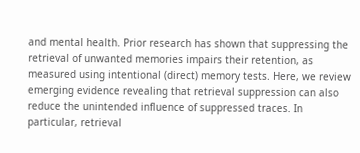and mental health. Prior research has shown that suppressing the retrieval of unwanted memories impairs their retention, as measured using intentional (direct) memory tests. Here, we review emerging evidence revealing that retrieval suppression can also reduce the unintended influence of suppressed traces. In particular, retrieval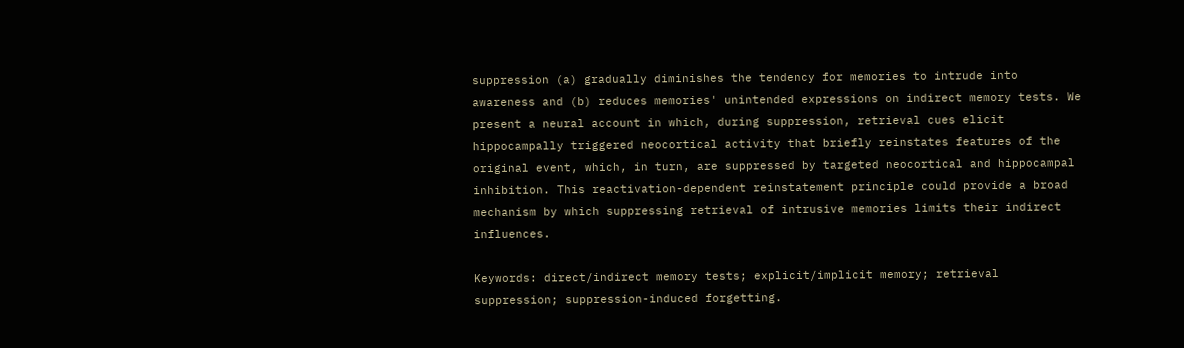suppression (a) gradually diminishes the tendency for memories to intrude into awareness and (b) reduces memories' unintended expressions on indirect memory tests. We present a neural account in which, during suppression, retrieval cues elicit hippocampally triggered neocortical activity that briefly reinstates features of the original event, which, in turn, are suppressed by targeted neocortical and hippocampal inhibition. This reactivation-dependent reinstatement principle could provide a broad mechanism by which suppressing retrieval of intrusive memories limits their indirect influences.

Keywords: direct/indirect memory tests; explicit/implicit memory; retrieval suppression; suppression-induced forgetting.